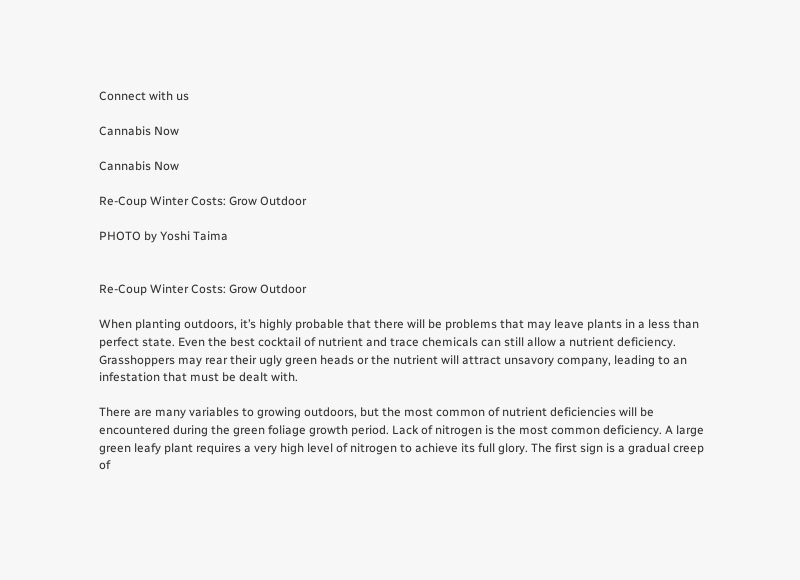Connect with us

Cannabis Now

Cannabis Now

Re-Coup Winter Costs: Grow Outdoor

PHOTO by Yoshi Taima


Re-Coup Winter Costs: Grow Outdoor

When planting outdoors, it’s highly probable that there will be problems that may leave plants in a less than perfect state. Even the best cocktail of nutrient and trace chemicals can still allow a nutrient deficiency. Grasshoppers may rear their ugly green heads or the nutrient will attract unsavory company, leading to an infestation that must be dealt with.

There are many variables to growing outdoors, but the most common of nutrient deficiencies will be encountered during the green foliage growth period. Lack of nitrogen is the most common deficiency. A large green leafy plant requires a very high level of nitrogen to achieve its full glory. The first sign is a gradual creep of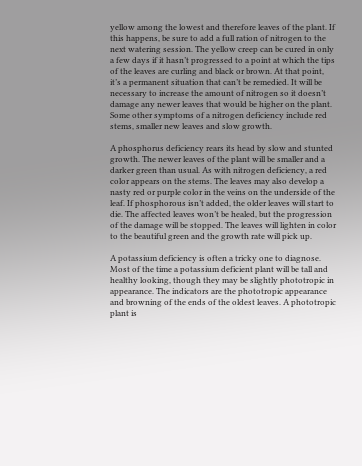yellow among the lowest and therefore leaves of the plant. If this happens, be sure to add a full ration of nitrogen to the next watering session. The yellow creep can be cured in only a few days if it hasn’t progressed to a point at which the tips of the leaves are curling and black or brown. At that point, it’s a permanent situation that can’t be remedied. It will be necessary to increase the amount of nitrogen so it doesn’t damage any newer leaves that would be higher on the plant. Some other symptoms of a nitrogen deficiency include red stems, smaller new leaves and slow growth.

A phosphorus deficiency rears its head by slow and stunted growth. The newer leaves of the plant will be smaller and a darker green than usual. As with nitrogen deficiency, a red color appears on the stems. The leaves may also develop a nasty red or purple color in the veins on the underside of the leaf. If phosphorous isn’t added, the older leaves will start to die. The affected leaves won’t be healed, but the progression of the damage will be stopped. The leaves will lighten in color to the beautiful green and the growth rate will pick up.

A potassium deficiency is often a tricky one to diagnose. Most of the time a potassium deficient plant will be tall and healthy looking, though they may be slightly phototropic in appearance. The indicators are the phototropic appearance and browning of the ends of the oldest leaves. A phototropic plant is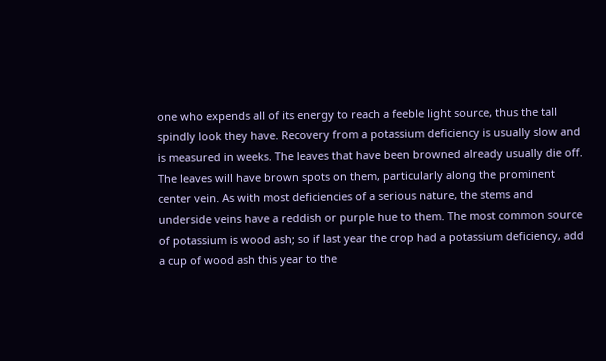one who expends all of its energy to reach a feeble light source, thus the tall spindly look they have. Recovery from a potassium deficiency is usually slow and is measured in weeks. The leaves that have been browned already usually die off. The leaves will have brown spots on them, particularly along the prominent center vein. As with most deficiencies of a serious nature, the stems and underside veins have a reddish or purple hue to them. The most common source of potassium is wood ash; so if last year the crop had a potassium deficiency, add a cup of wood ash this year to the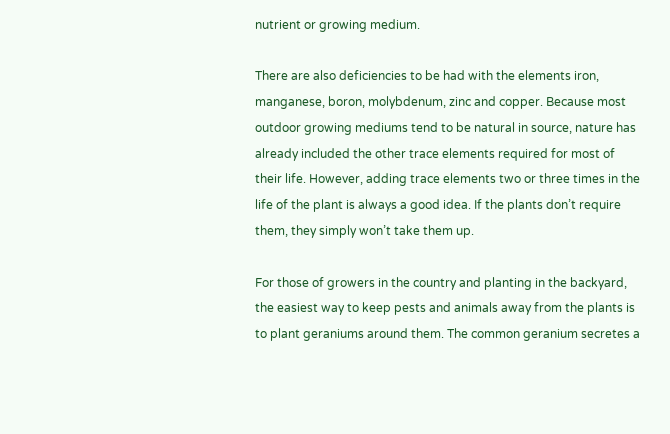nutrient or growing medium.

There are also deficiencies to be had with the elements iron, manganese, boron, molybdenum, zinc and copper. Because most outdoor growing mediums tend to be natural in source, nature has already included the other trace elements required for most of their life. However, adding trace elements two or three times in the life of the plant is always a good idea. If the plants don’t require them, they simply won’t take them up.

For those of growers in the country and planting in the backyard, the easiest way to keep pests and animals away from the plants is to plant geraniums around them. The common geranium secretes a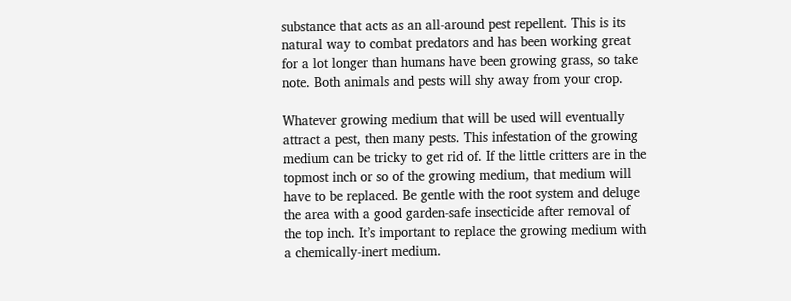substance that acts as an all-around pest repellent. This is its natural way to combat predators and has been working great for a lot longer than humans have been growing grass, so take note. Both animals and pests will shy away from your crop.

Whatever growing medium that will be used will eventually attract a pest, then many pests. This infestation of the growing medium can be tricky to get rid of. If the little critters are in the topmost inch or so of the growing medium, that medium will have to be replaced. Be gentle with the root system and deluge the area with a good garden-safe insecticide after removal of the top inch. It’s important to replace the growing medium with a chemically-inert medium.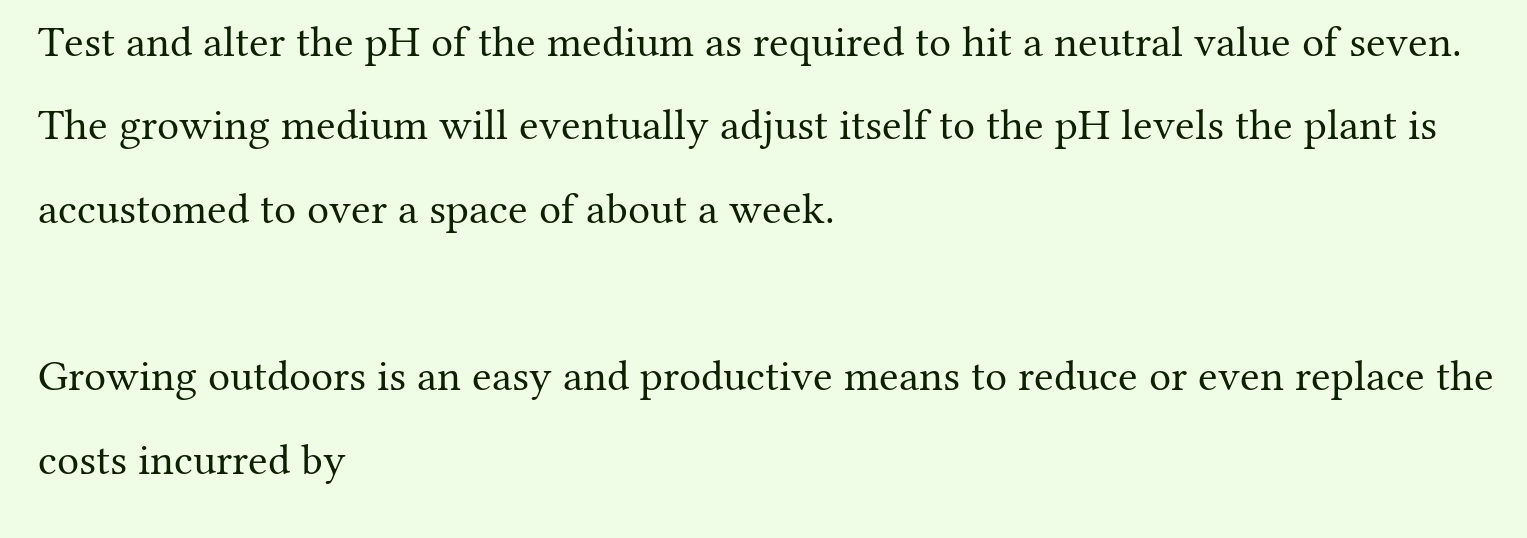Test and alter the pH of the medium as required to hit a neutral value of seven. The growing medium will eventually adjust itself to the pH levels the plant is accustomed to over a space of about a week.

Growing outdoors is an easy and productive means to reduce or even replace the costs incurred by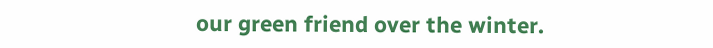our green friend over the winter.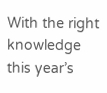With the right knowledge this year’s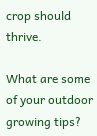crop should thrive.

What are some of your outdoor growing tips?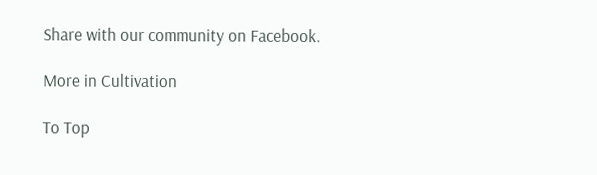Share with our community on Facebook.

More in Cultivation

To Top